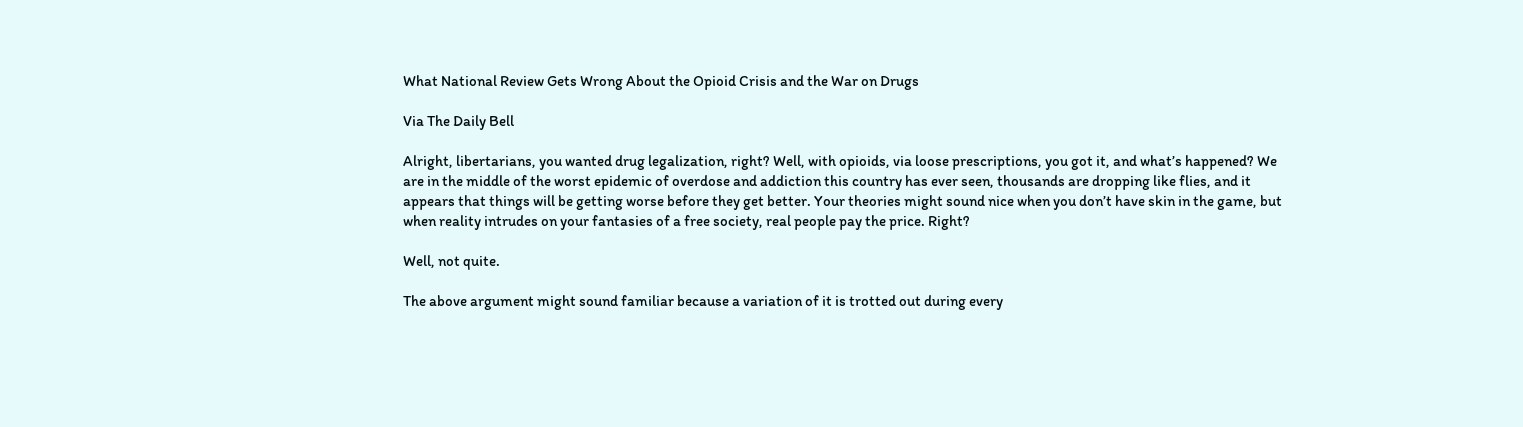What National Review Gets Wrong About the Opioid Crisis and the War on Drugs

Via The Daily Bell

Alright, libertarians, you wanted drug legalization, right? Well, with opioids, via loose prescriptions, you got it, and what’s happened? We are in the middle of the worst epidemic of overdose and addiction this country has ever seen, thousands are dropping like flies, and it appears that things will be getting worse before they get better. Your theories might sound nice when you don’t have skin in the game, but when reality intrudes on your fantasies of a free society, real people pay the price. Right?

Well, not quite.

The above argument might sound familiar because a variation of it is trotted out during every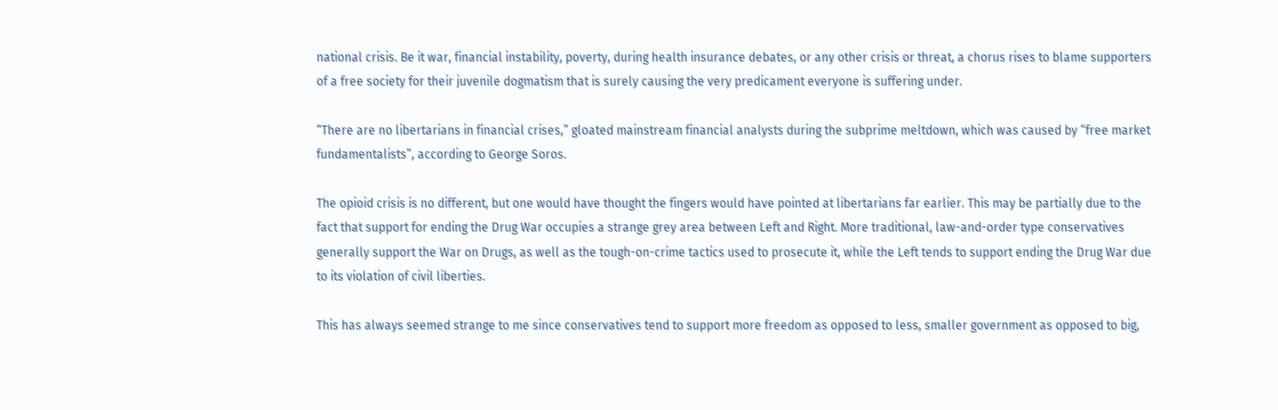national crisis. Be it war, financial instability, poverty, during health insurance debates, or any other crisis or threat, a chorus rises to blame supporters of a free society for their juvenile dogmatism that is surely causing the very predicament everyone is suffering under.

“There are no libertarians in financial crises,” gloated mainstream financial analysts during the subprime meltdown, which was caused by “free market fundamentalists”, according to George Soros.

The opioid crisis is no different, but one would have thought the fingers would have pointed at libertarians far earlier. This may be partially due to the fact that support for ending the Drug War occupies a strange grey area between Left and Right. More traditional, law-and-order type conservatives generally support the War on Drugs, as well as the tough-on-crime tactics used to prosecute it, while the Left tends to support ending the Drug War due to its violation of civil liberties.

This has always seemed strange to me since conservatives tend to support more freedom as opposed to less, smaller government as opposed to big,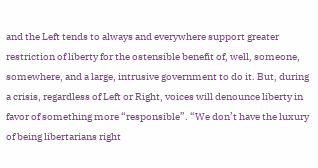and the Left tends to always and everywhere support greater restriction of liberty for the ostensible benefit of, well, someone, somewhere, and a large, intrusive government to do it. But, during a crisis, regardless of Left or Right, voices will denounce liberty in favor of something more “responsible”. “We don’t have the luxury of being libertarians right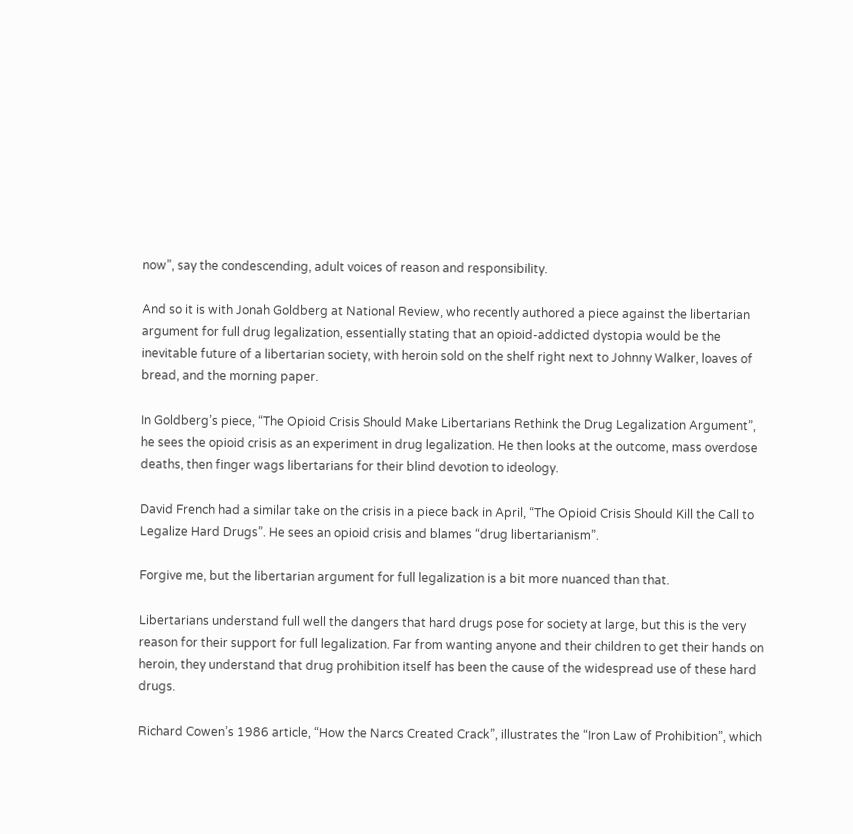now”, say the condescending, adult voices of reason and responsibility.

And so it is with Jonah Goldberg at National Review, who recently authored a piece against the libertarian argument for full drug legalization, essentially stating that an opioid-addicted dystopia would be the inevitable future of a libertarian society, with heroin sold on the shelf right next to Johnny Walker, loaves of bread, and the morning paper.

In Goldberg’s piece, “The Opioid Crisis Should Make Libertarians Rethink the Drug Legalization Argument”, he sees the opioid crisis as an experiment in drug legalization. He then looks at the outcome, mass overdose deaths, then finger wags libertarians for their blind devotion to ideology.

David French had a similar take on the crisis in a piece back in April, “The Opioid Crisis Should Kill the Call to Legalize Hard Drugs”. He sees an opioid crisis and blames “drug libertarianism”.

Forgive me, but the libertarian argument for full legalization is a bit more nuanced than that.

Libertarians understand full well the dangers that hard drugs pose for society at large, but this is the very reason for their support for full legalization. Far from wanting anyone and their children to get their hands on heroin, they understand that drug prohibition itself has been the cause of the widespread use of these hard drugs.

Richard Cowen’s 1986 article, “How the Narcs Created Crack”, illustrates the “Iron Law of Prohibition”, which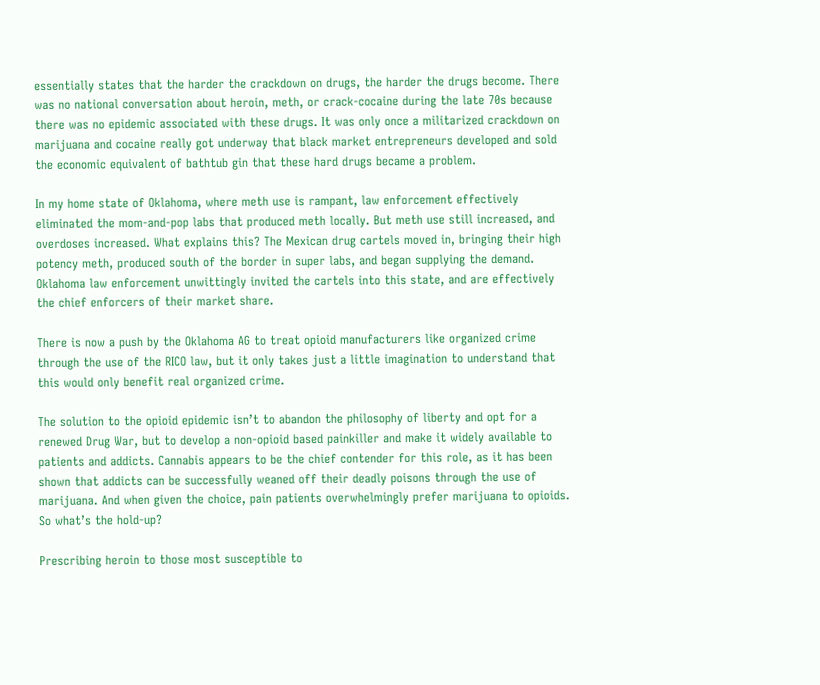essentially states that the harder the crackdown on drugs, the harder the drugs become. There was no national conversation about heroin, meth, or crack-cocaine during the late 70s because there was no epidemic associated with these drugs. It was only once a militarized crackdown on marijuana and cocaine really got underway that black market entrepreneurs developed and sold the economic equivalent of bathtub gin that these hard drugs became a problem.

In my home state of Oklahoma, where meth use is rampant, law enforcement effectively eliminated the mom-and-pop labs that produced meth locally. But meth use still increased, and overdoses increased. What explains this? The Mexican drug cartels moved in, bringing their high potency meth, produced south of the border in super labs, and began supplying the demand. Oklahoma law enforcement unwittingly invited the cartels into this state, and are effectively the chief enforcers of their market share.

There is now a push by the Oklahoma AG to treat opioid manufacturers like organized crime through the use of the RICO law, but it only takes just a little imagination to understand that this would only benefit real organized crime.

The solution to the opioid epidemic isn’t to abandon the philosophy of liberty and opt for a renewed Drug War, but to develop a non-opioid based painkiller and make it widely available to patients and addicts. Cannabis appears to be the chief contender for this role, as it has been shown that addicts can be successfully weaned off their deadly poisons through the use of marijuana. And when given the choice, pain patients overwhelmingly prefer marijuana to opioids. So what’s the hold-up?

Prescribing heroin to those most susceptible to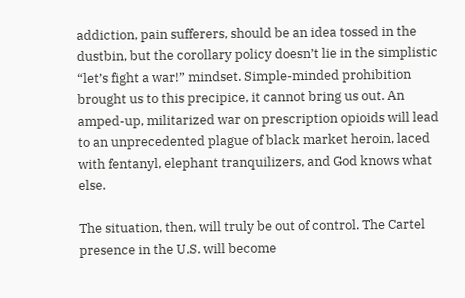addiction, pain sufferers, should be an idea tossed in the dustbin, but the corollary policy doesn’t lie in the simplistic “let’s fight a war!” mindset. Simple-minded prohibition brought us to this precipice, it cannot bring us out. An amped-up, militarized war on prescription opioids will lead to an unprecedented plague of black market heroin, laced with fentanyl, elephant tranquilizers, and God knows what else.

The situation, then, will truly be out of control. The Cartel presence in the U.S. will become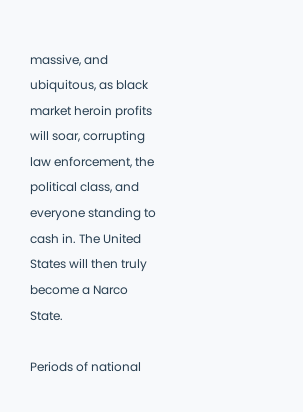massive, and ubiquitous, as black market heroin profits will soar, corrupting law enforcement, the political class, and everyone standing to cash in. The United States will then truly become a Narco State.

Periods of national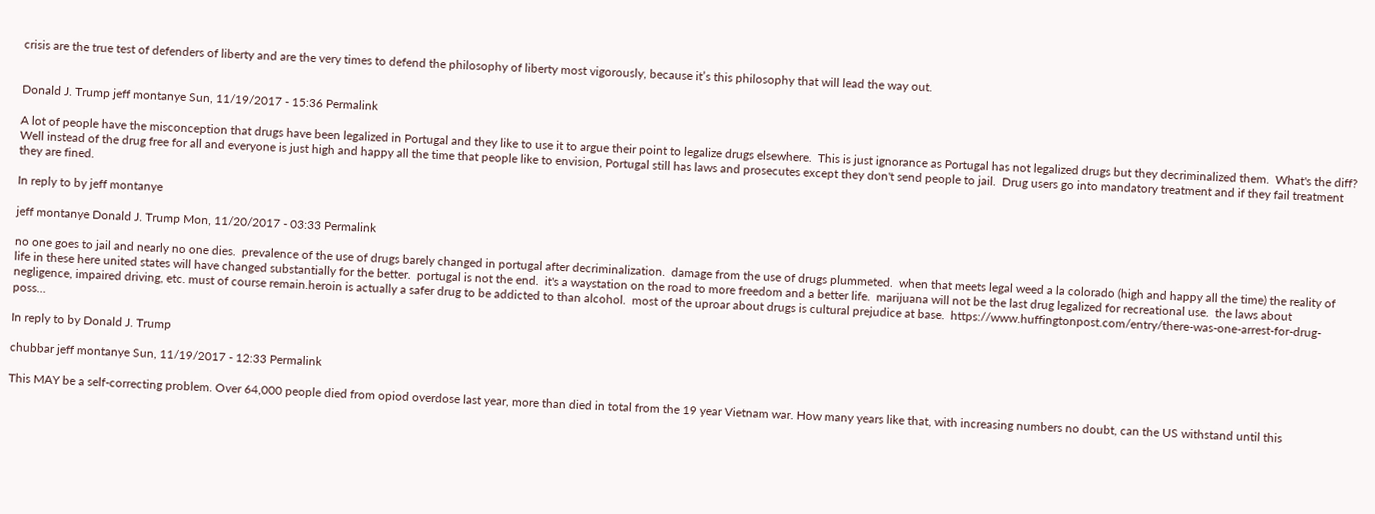crisis are the true test of defenders of liberty and are the very times to defend the philosophy of liberty most vigorously, because it’s this philosophy that will lead the way out.


Donald J. Trump jeff montanye Sun, 11/19/2017 - 15:36 Permalink

A lot of people have the misconception that drugs have been legalized in Portugal and they like to use it to argue their point to legalize drugs elsewhere.  This is just ignorance as Portugal has not legalized drugs but they decriminalized them.  What's the diff?  Well instead of the drug free for all and everyone is just high and happy all the time that people like to envision, Portugal still has laws and prosecutes except they don't send people to jail.  Drug users go into mandatory treatment and if they fail treatment they are fined.

In reply to by jeff montanye

jeff montanye Donald J. Trump Mon, 11/20/2017 - 03:33 Permalink

no one goes to jail and nearly no one dies.  prevalence of the use of drugs barely changed in portugal after decriminalization.  damage from the use of drugs plummeted.  when that meets legal weed a la colorado (high and happy all the time) the reality of life in these here united states will have changed substantially for the better.  portugal is not the end.  it's a waystation on the road to more freedom and a better life.  marijuana will not be the last drug legalized for recreational use.  the laws about negligence, impaired driving, etc. must of course remain.heroin is actually a safer drug to be addicted to than alcohol.  most of the uproar about drugs is cultural prejudice at base.  https://www.huffingtonpost.com/entry/there-was-one-arrest-for-drug-poss…

In reply to by Donald J. Trump

chubbar jeff montanye Sun, 11/19/2017 - 12:33 Permalink

This MAY be a self-correcting problem. Over 64,000 people died from opiod overdose last year, more than died in total from the 19 year Vietnam war. How many years like that, with increasing numbers no doubt, can the US withstand until this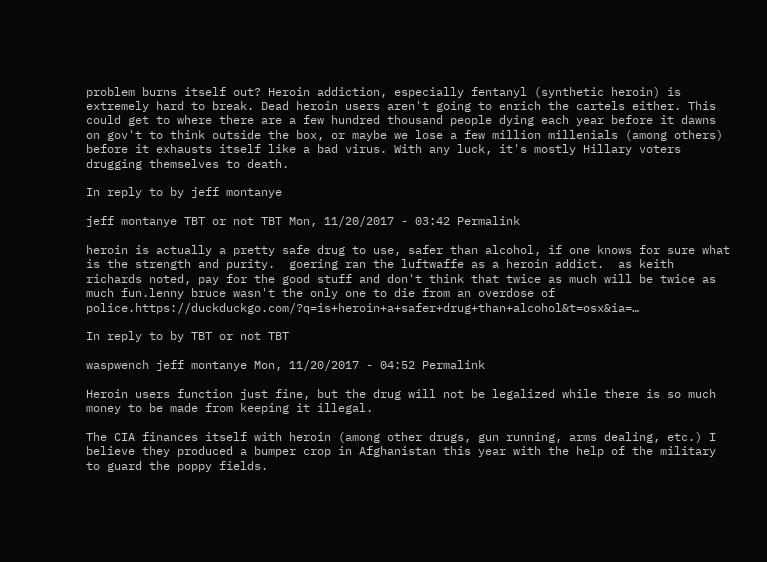problem burns itself out? Heroin addiction, especially fentanyl (synthetic heroin) is extremely hard to break. Dead heroin users aren't going to enrich the cartels either. This could get to where there are a few hundred thousand people dying each year before it dawns on gov't to think outside the box, or maybe we lose a few million millenials (among others) before it exhausts itself like a bad virus. With any luck, it's mostly Hillary voters drugging themselves to death.

In reply to by jeff montanye

jeff montanye TBT or not TBT Mon, 11/20/2017 - 03:42 Permalink

heroin is actually a pretty safe drug to use, safer than alcohol, if one knows for sure what is the strength and purity.  goering ran the luftwaffe as a heroin addict.  as keith richards noted, pay for the good stuff and don't think that twice as much will be twice as much fun.lenny bruce wasn't the only one to die from an overdose of police.https://duckduckgo.com/?q=is+heroin+a+safer+drug+than+alcohol&t=osx&ia=…

In reply to by TBT or not TBT

waspwench jeff montanye Mon, 11/20/2017 - 04:52 Permalink

Heroin users function just fine, but the drug will not be legalized while there is so much money to be made from keeping it illegal.

The CIA finances itself with heroin (among other drugs, gun running, arms dealing, etc.) I believe they produced a bumper crop in Afghanistan this year with the help of the military to guard the poppy fields.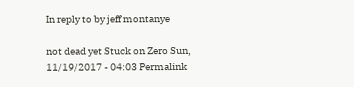In reply to by jeff montanye

not dead yet Stuck on Zero Sun, 11/19/2017 - 04:03 Permalink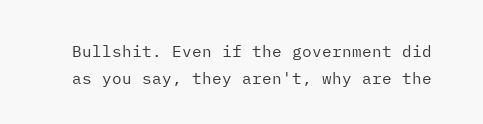Bullshit. Even if the government did as you say, they aren't, why are the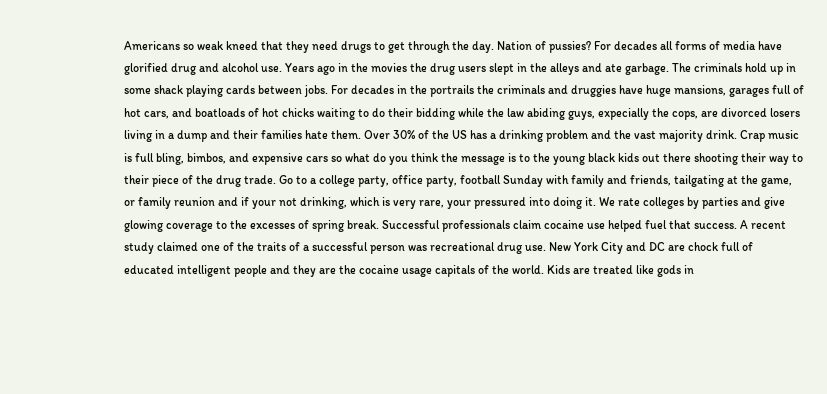Americans so weak kneed that they need drugs to get through the day. Nation of pussies? For decades all forms of media have glorified drug and alcohol use. Years ago in the movies the drug users slept in the alleys and ate garbage. The criminals hold up in some shack playing cards between jobs. For decades in the portrails the criminals and druggies have huge mansions, garages full of hot cars, and boatloads of hot chicks waiting to do their bidding while the law abiding guys, expecially the cops, are divorced losers living in a dump and their families hate them. Over 30% of the US has a drinking problem and the vast majority drink. Crap music is full bling, bimbos, and expensive cars so what do you think the message is to the young black kids out there shooting their way to their piece of the drug trade. Go to a college party, office party, football Sunday with family and friends, tailgating at the game, or family reunion and if your not drinking, which is very rare, your pressured into doing it. We rate colleges by parties and give glowing coverage to the excesses of spring break. Successful professionals claim cocaine use helped fuel that success. A recent study claimed one of the traits of a successful person was recreational drug use. New York City and DC are chock full of educated intelligent people and they are the cocaine usage capitals of the world. Kids are treated like gods in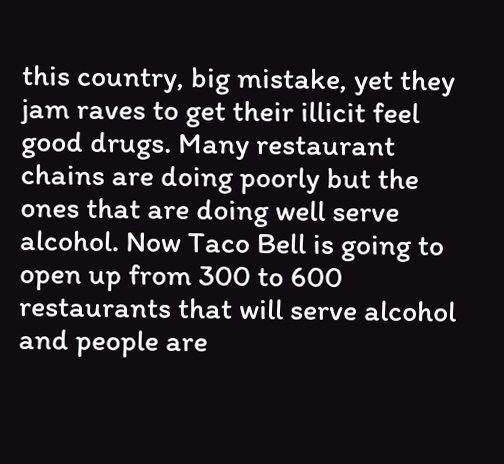this country, big mistake, yet they jam raves to get their illicit feel good drugs. Many restaurant chains are doing poorly but the ones that are doing well serve alcohol. Now Taco Bell is going to open up from 300 to 600 restaurants that will serve alcohol and people are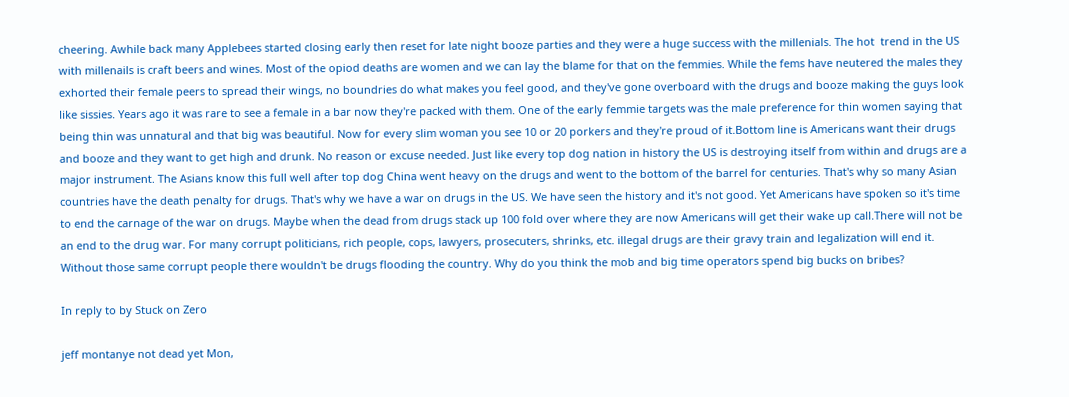cheering. Awhile back many Applebees started closing early then reset for late night booze parties and they were a huge success with the millenials. The hot  trend in the US with millenails is craft beers and wines. Most of the opiod deaths are women and we can lay the blame for that on the femmies. While the fems have neutered the males they exhorted their female peers to spread their wings, no boundries do what makes you feel good, and they've gone overboard with the drugs and booze making the guys look like sissies. Years ago it was rare to see a female in a bar now they're packed with them. One of the early femmie targets was the male preference for thin women saying that being thin was unnatural and that big was beautiful. Now for every slim woman you see 10 or 20 porkers and they're proud of it.Bottom line is Americans want their drugs and booze and they want to get high and drunk. No reason or excuse needed. Just like every top dog nation in history the US is destroying itself from within and drugs are a major instrument. The Asians know this full well after top dog China went heavy on the drugs and went to the bottom of the barrel for centuries. That's why so many Asian countries have the death penalty for drugs. That's why we have a war on drugs in the US. We have seen the history and it's not good. Yet Americans have spoken so it's time to end the carnage of the war on drugs. Maybe when the dead from drugs stack up 100 fold over where they are now Americans will get their wake up call.There will not be an end to the drug war. For many corrupt politicians, rich people, cops, lawyers, prosecuters, shrinks, etc. illegal drugs are their gravy train and legalization will end it. Without those same corrupt people there wouldn't be drugs flooding the country. Why do you think the mob and big time operators spend big bucks on bribes?

In reply to by Stuck on Zero

jeff montanye not dead yet Mon,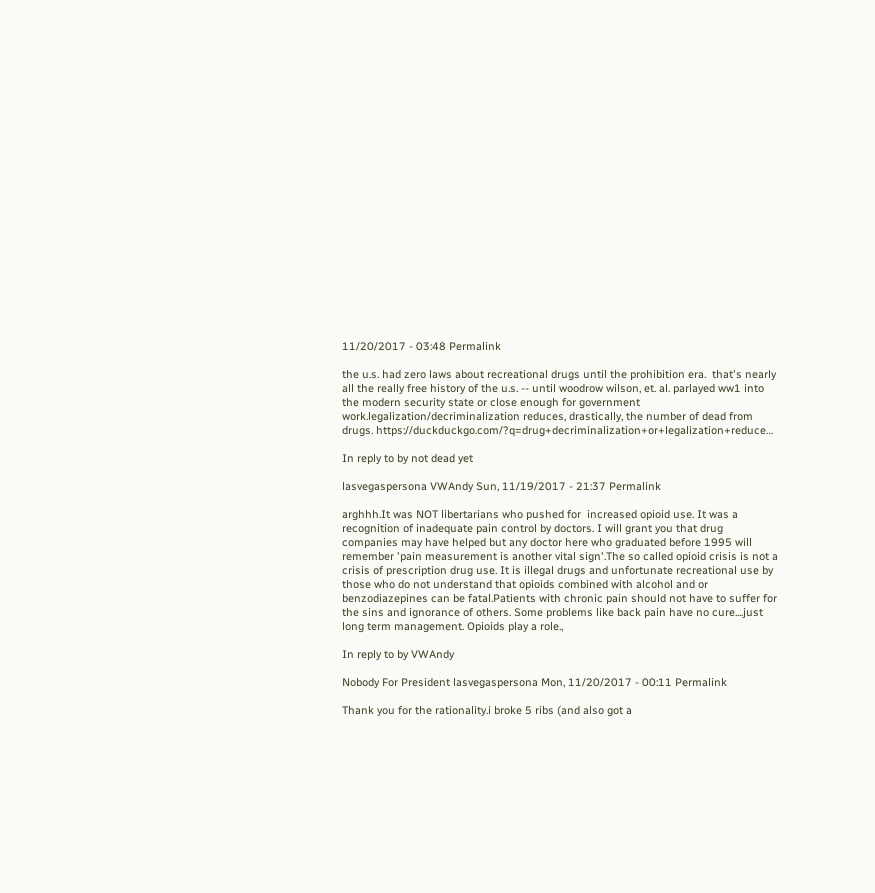11/20/2017 - 03:48 Permalink

the u.s. had zero laws about recreational drugs until the prohibition era.  that's nearly all the really free history of the u.s. -- until woodrow wilson, et. al. parlayed ww1 into the modern security state or close enough for government work.legalization/decriminalization reduces, drastically, the number of dead from drugs. https://duckduckgo.com/?q=drug+decriminalization+or+legalization+reduce…

In reply to by not dead yet

lasvegaspersona VWAndy Sun, 11/19/2017 - 21:37 Permalink

arghhh.It was NOT libertarians who pushed for  increased opioid use. It was a recognition of inadequate pain control by doctors. I will grant you that drug companies may have helped but any doctor here who graduated before 1995 will remember 'pain measurement is another vital sign'.The so called opioid crisis is not a crisis of prescription drug use. It is illegal drugs and unfortunate recreational use by those who do not understand that opioids combined with alcohol and or benzodiazepines can be fatal.Patients with chronic pain should not have to suffer for the sins and ignorance of others. Some problems like back pain have no cure....just long term management. Opioids play a role.,

In reply to by VWAndy

Nobody For President lasvegaspersona Mon, 11/20/2017 - 00:11 Permalink

Thank you for the rationality.i broke 5 ribs (and also got a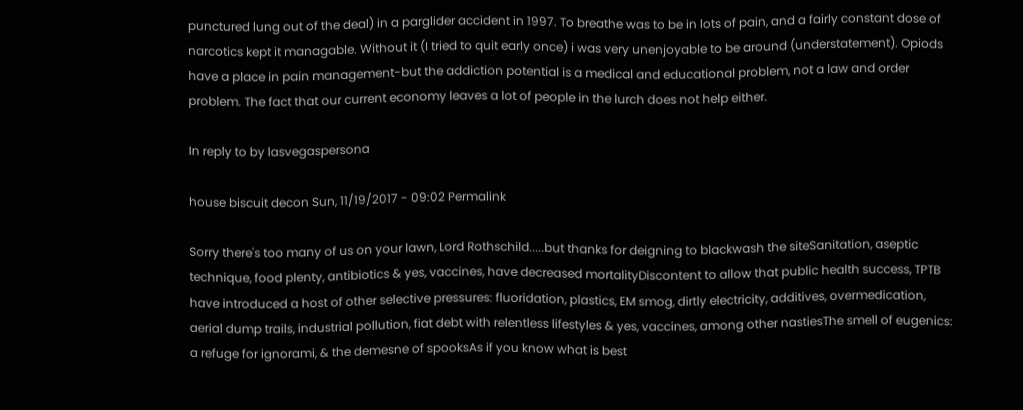punctured lung out of the deal) in a parglider accident in 1997. To breathe was to be in lots of pain, and a fairly constant dose of narcotics kept it managable. Without it (I tried to quit early once) i was very unenjoyable to be around (understatement). Opiods have a place in pain management-but the addiction potential is a medical and educational problem, not a law and order problem. The fact that our current economy leaves a lot of people in the lurch does not help either.

In reply to by lasvegaspersona

house biscuit decon Sun, 11/19/2017 - 09:02 Permalink

Sorry there's too many of us on your lawn, Lord Rothschild.....but thanks for deigning to blackwash the siteSanitation, aseptic technique, food plenty, antibiotics & yes, vaccines, have decreased mortalityDiscontent to allow that public health success, TPTB have introduced a host of other selective pressures: fluoridation, plastics, EM smog, dirtly electricity, additives, overmedication, aerial dump trails, industrial pollution, fiat debt with relentless lifestyles & yes, vaccines, among other nastiesThe smell of eugenics: a refuge for ignorami, & the demesne of spooksAs if you know what is best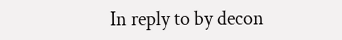In reply to by decon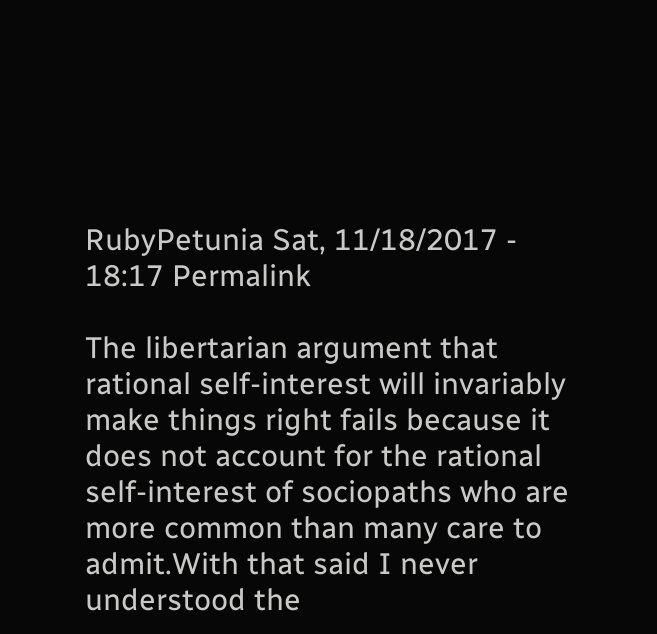RubyPetunia Sat, 11/18/2017 - 18:17 Permalink

The libertarian argument that rational self-interest will invariably make things right fails because it does not account for the rational self-interest of sociopaths who are more common than many care to admit.With that said I never understood the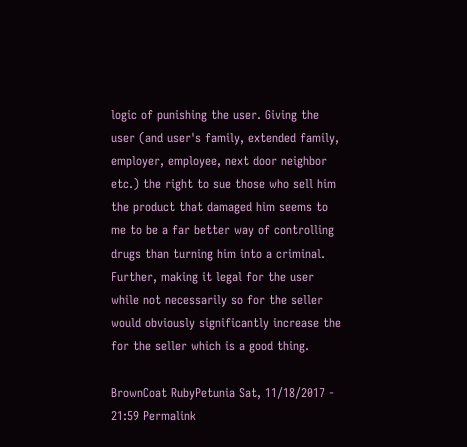logic of punishing the user. Giving the user (and user's family, extended family, employer, employee, next door neighbor etc.) the right to sue those who sell him the product that damaged him seems to me to be a far better way of controlling drugs than turning him into a criminal. Further, making it legal for the user while not necessarily so for the seller would obviously significantly increase the for the seller which is a good thing.

BrownCoat RubyPetunia Sat, 11/18/2017 - 21:59 Permalink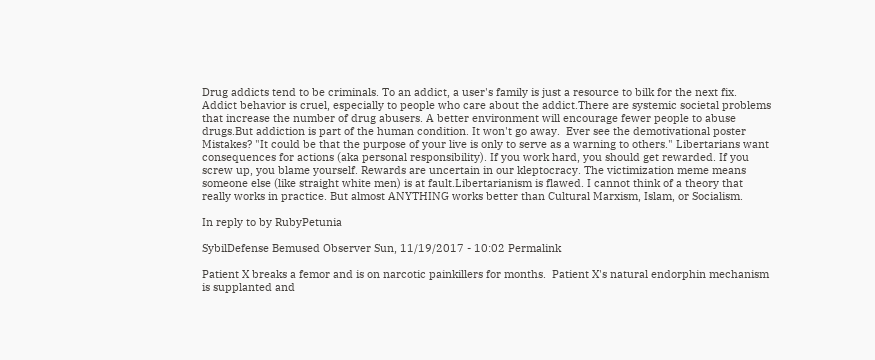Drug addicts tend to be criminals. To an addict, a user's family is just a resource to bilk for the next fix. Addict behavior is cruel, especially to people who care about the addict.There are systemic societal problems that increase the number of drug abusers. A better environment will encourage fewer people to abuse drugs.But addiction is part of the human condition. It won't go away.  Ever see the demotivational poster Mistakes? "It could be that the purpose of your live is only to serve as a warning to others." Libertarians want consequences for actions (aka personal responsibility). If you work hard, you should get rewarded. If you screw up, you blame yourself. Rewards are uncertain in our kleptocracy. The victimization meme means someone else (like straight white men) is at fault.Libertarianism is flawed. I cannot think of a theory that really works in practice. But almost ANYTHING works better than Cultural Marxism, Islam, or Socialism.

In reply to by RubyPetunia

SybilDefense Bemused Observer Sun, 11/19/2017 - 10:02 Permalink

Patient X breaks a femor and is on narcotic painkillers for months.  Patient X's natural endorphin mechanism is supplanted and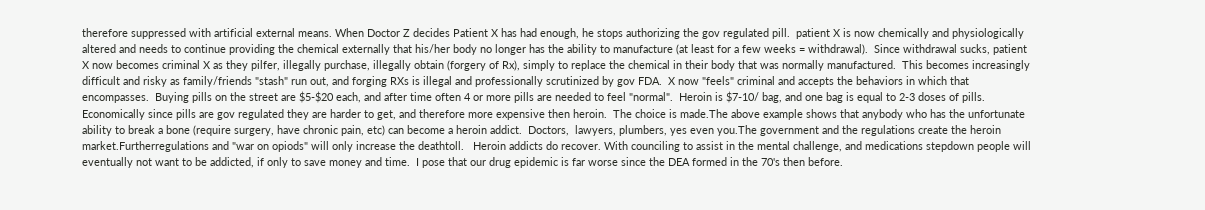therefore suppressed with artificial external means. When Doctor Z decides Patient X has had enough, he stops authorizing the gov regulated pill.  patient X is now chemically and physiologically altered and needs to continue providing the chemical externally that his/her body no longer has the ability to manufacture (at least for a few weeks = withdrawal).  Since withdrawal sucks, patient X now becomes criminal X as they pilfer, illegally purchase, illegally obtain (forgery of Rx), simply to replace the chemical in their body that was normally manufactured.  This becomes increasingly difficult and risky as family/friends "stash" run out, and forging RXs is illegal and professionally scrutinized by gov FDA.  X now "feels" criminal and accepts the behaviors in which that encompasses.  Buying pills on the street are $5-$20 each, and after time often 4 or more pills are needed to feel "normal".  Heroin is $7-10/ bag, and one bag is equal to 2-3 doses of pills.  Economically since pills are gov regulated they are harder to get, and therefore more expensive then heroin.  The choice is made.The above example shows that anybody who has the unfortunate ability to break a bone (require surgery, have chronic pain, etc) can become a heroin addict.  Doctors,  lawyers, plumbers, yes even you.The government and the regulations create the heroin market.Furtherregulations and "war on opiods" will only increase the deathtoll.   Heroin addicts do recover. With counciling to assist in the mental challenge, and medications stepdown people will eventually not want to be addicted, if only to save money and time.  I pose that our drug epidemic is far worse since the DEA formed in the 70's then before.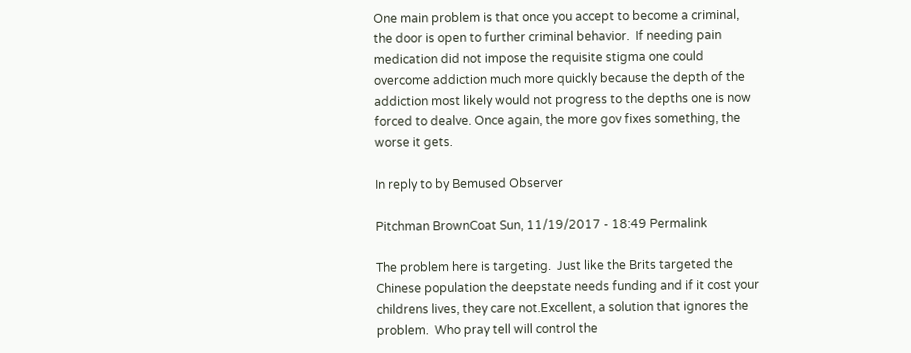One main problem is that once you accept to become a criminal, the door is open to further criminal behavior.  If needing pain medication did not impose the requisite stigma one could overcome addiction much more quickly because the depth of the addiction most likely would not progress to the depths one is now forced to dealve. Once again, the more gov fixes something, the worse it gets.

In reply to by Bemused Observer

Pitchman BrownCoat Sun, 11/19/2017 - 18:49 Permalink

The problem here is targeting.  Just like the Brits targeted the Chinese population the deepstate needs funding and if it cost your childrens lives, they care not.Excellent, a solution that ignores the problem.  Who pray tell will control the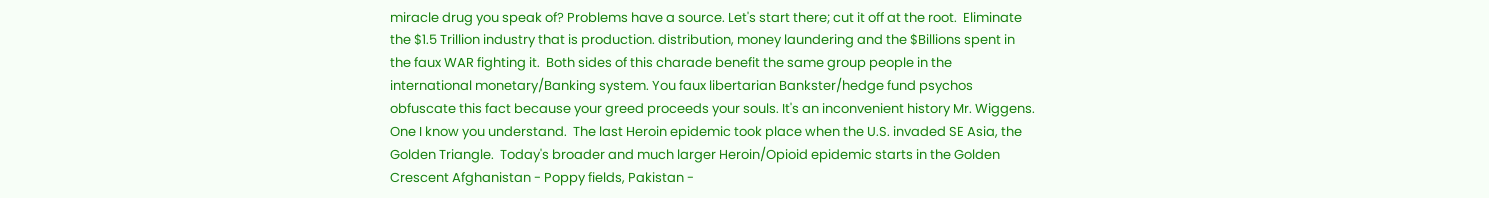miracle drug you speak of? Problems have a source. Let's start there; cut it off at the root.  Eliminate the $1.5 Trillion industry that is production. distribution, money laundering and the $Billions spent in the faux WAR fighting it.  Both sides of this charade benefit the same group people in the international monetary/Banking system. You faux libertarian Bankster/hedge fund psychos obfuscate this fact because your greed proceeds your souls. It's an inconvenient history Mr. Wiggens. One I know you understand.  The last Heroin epidemic took place when the U.S. invaded SE Asia, the Golden Triangle.  Today's broader and much larger Heroin/Opioid epidemic starts in the Golden Crescent Afghanistan - Poppy fields, Pakistan -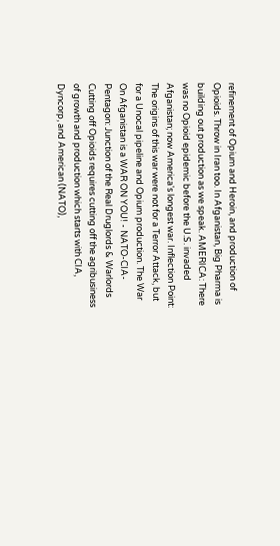refinement of Opium and Heroin, and production of Opioids. Throw in Iran too. In Afganistan, Big Pharma is building out production as we speak. AMERICA: There was no Opioid epidemic before the U.S. invaded Afganistan; now America's longest war. Inflection Point: The origins of this war were not for a Terror Attack, but for a Unocal pipeline and Opium production. The War On Afganistan is a WAR ON YOU! - NATO-CIA-Pentagon: Junction of the Real Druglords & Warlords Cutting off Opioids requires cutting off the agribusiness of growth and production which starts with CIA, Dyncorp, and American (NATO),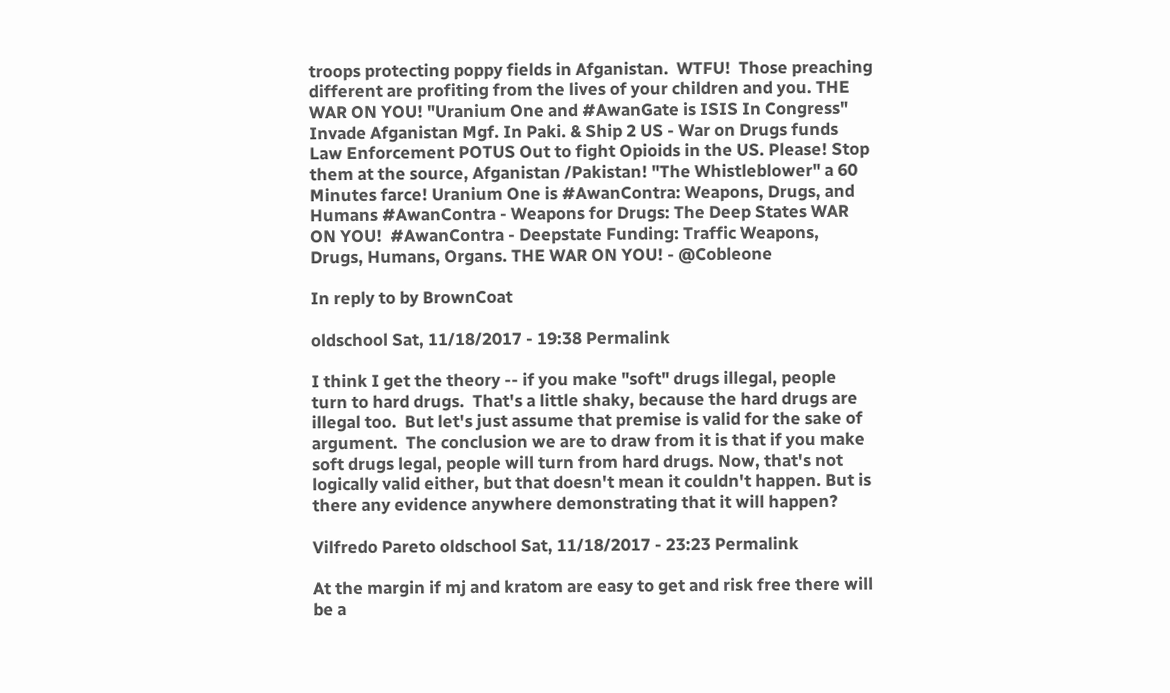troops protecting poppy fields in Afganistan.  WTFU!  Those preaching different are profiting from the lives of your children and you. THE WAR ON YOU! "Uranium One and #AwanGate is ISIS In Congress" Invade Afganistan Mgf. In Paki. & Ship 2 US - War on Drugs funds Law Enforcement POTUS Out to fight Opioids in the US. Please! Stop them at the source, Afganistan /Pakistan! "The Whistleblower" a 60 Minutes farce! Uranium One is #AwanContra: Weapons, Drugs, and Humans #AwanContra - Weapons for Drugs: The Deep States WAR ON YOU!  #AwanContra - Deepstate Funding: Traffic Weapons, Drugs, Humans, Organs. THE WAR ON YOU! - @Cobleone

In reply to by BrownCoat

oldschool Sat, 11/18/2017 - 19:38 Permalink

I think I get the theory -- if you make "soft" drugs illegal, people turn to hard drugs.  That's a little shaky, because the hard drugs are illegal too.  But let's just assume that premise is valid for the sake of argument.  The conclusion we are to draw from it is that if you make soft drugs legal, people will turn from hard drugs. Now, that's not logically valid either, but that doesn't mean it couldn't happen. But is there any evidence anywhere demonstrating that it will happen?

Vilfredo Pareto oldschool Sat, 11/18/2017 - 23:23 Permalink

At the margin if mj and kratom are easy to get and risk free there will be a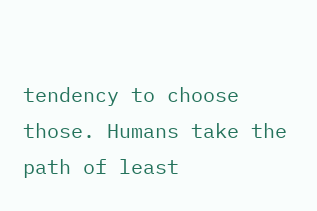tendency to choose those. Humans take the path of least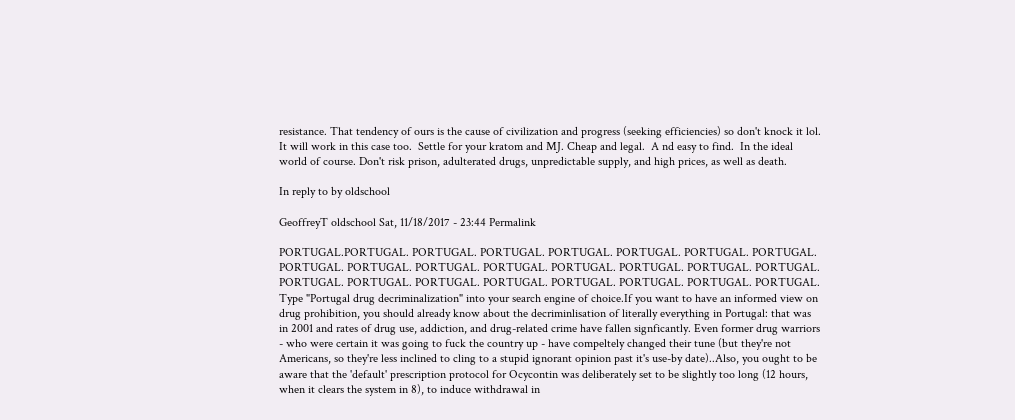resistance. That tendency of ours is the cause of civilization and progress (seeking efficiencies) so don't knock it lol. It will work in this case too.  Settle for your kratom and MJ. Cheap and legal.  A nd easy to find.  In the ideal world of course. Don't risk prison, adulterated drugs, unpredictable supply, and high prices, as well as death.

In reply to by oldschool

GeoffreyT oldschool Sat, 11/18/2017 - 23:44 Permalink

PORTUGAL.PORTUGAL. PORTUGAL. PORTUGAL. PORTUGAL. PORTUGAL. PORTUGAL. PORTUGAL. PORTUGAL. PORTUGAL. PORTUGAL. PORTUGAL. PORTUGAL. PORTUGAL. PORTUGAL. PORTUGAL. PORTUGAL. PORTUGAL. PORTUGAL. PORTUGAL. PORTUGAL. PORTUGAL. PORTUGAL. PORTUGAL. Type "Portugal drug decriminalization" into your search engine of choice.If you want to have an informed view on drug prohibition, you should already know about the decriminlisation of literally everything in Portugal: that was in 2001 and rates of drug use, addiction, and drug-related crime have fallen signficantly. Even former drug warriors - who were certain it was going to fuck the country up - have compeltely changed their tune (but they're not Americans, so they're less inclined to cling to a stupid ignorant opinion past it's use-by date)..Also, you ought to be aware that the 'default' prescription protocol for Ocycontin was deliberately set to be slightly too long (12 hours, when it clears the system in 8), to induce withdrawal in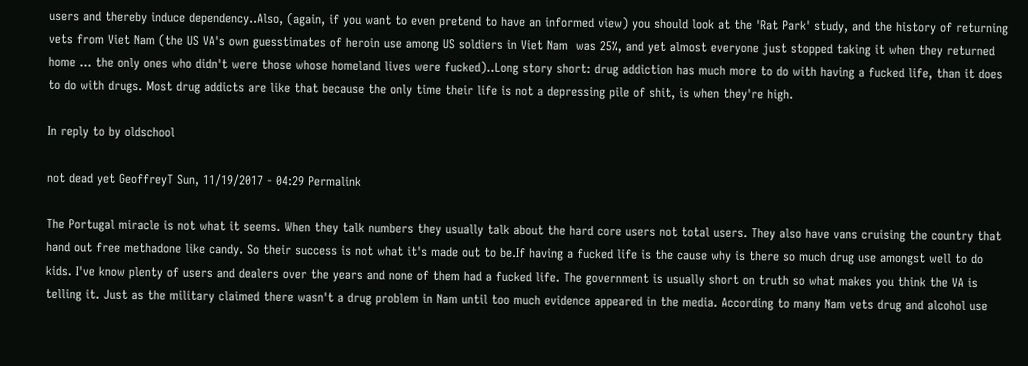users and thereby induce dependency..Also, (again, if you want to even pretend to have an informed view) you should look at the 'Rat Park' study, and the history of returning vets from Viet Nam (the US VA's own guesstimates of heroin use among US soldiers in Viet Nam  was 25%, and yet almost everyone just stopped taking it when they returned home ... the only ones who didn't were those whose homeland lives were fucked)..Long story short: drug addiction has much more to do with having a fucked life, than it does to do with drugs. Most drug addicts are like that because the only time their life is not a depressing pile of shit, is when they're high.

In reply to by oldschool

not dead yet GeoffreyT Sun, 11/19/2017 - 04:29 Permalink

The Portugal miracle is not what it seems. When they talk numbers they usually talk about the hard core users not total users. They also have vans cruising the country that hand out free methadone like candy. So their success is not what it's made out to be.If having a fucked life is the cause why is there so much drug use amongst well to do kids. I've know plenty of users and dealers over the years and none of them had a fucked life. The government is usually short on truth so what makes you think the VA is telling it. Just as the military claimed there wasn't a drug problem in Nam until too much evidence appeared in the media. According to many Nam vets drug and alcohol use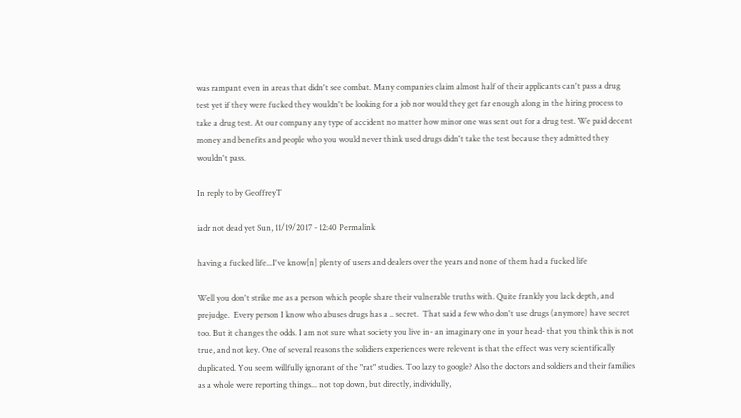was rampant even in areas that didn't see combat. Many companies claim almost half of their applicants can't pass a drug test yet if they were fucked they wouldn't be looking for a job nor would they get far enough along in the hiring process to take a drug test. At our company any type of accident no matter how minor one was sent out for a drug test. We paid decent money and benefits and people who you would never think used drugs didn't take the test because they admitted they wouldn't pass.

In reply to by GeoffreyT

iadr not dead yet Sun, 11/19/2017 - 12:40 Permalink

having a fucked life...I've know[n] plenty of users and dealers over the years and none of them had a fucked life

Well you don't strike me as a person which people share their vulnerable truths with. Quite frankly you lack depth, and prejudge.  Every person I know who abuses drugs has a .. secret.  That said a few who don't use drugs (anymore) have secret too. But it changes the odds. I am not sure what society you live in- an imaginary one in your head- that you think this is not true, and not key. One of several reasons the solidiers experiences were relevent is that the effect was very scientifically duplicated. You seem willfully ignorant of the "rat" studies. Too lazy to google? Also the doctors and soldiers and their families as a whole were reporting things... not top down, but directly, individully,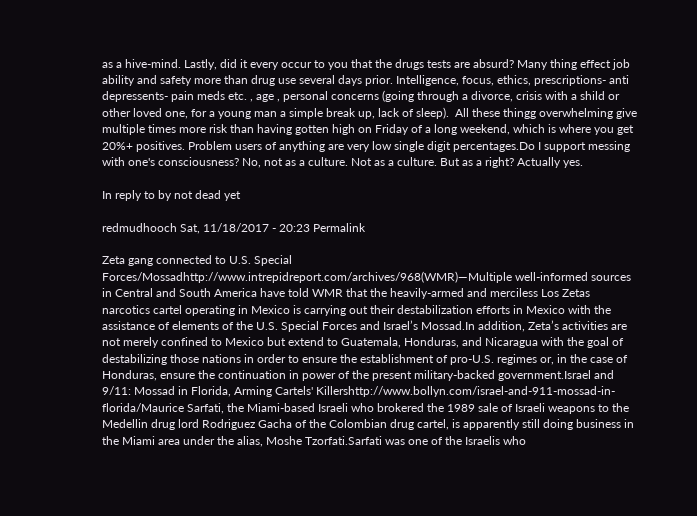as a hive-mind. Lastly, did it every occur to you that the drugs tests are absurd? Many thing effect job ability and safety more than drug use several days prior. Intelligence, focus, ethics, prescriptions- anti depressents- pain meds etc. , age , personal concerns (going through a divorce, crisis with a shild or other loved one, for a young man a simple break up, lack of sleep).  All these thingg overwhelming give multiple times more risk than having gotten high on Friday of a long weekend, which is where you get 20%+ positives. Problem users of anything are very low single digit percentages.Do I support messing with one's consciousness? No, not as a culture. Not as a culture. But as a right? Actually yes.

In reply to by not dead yet

redmudhooch Sat, 11/18/2017 - 20:23 Permalink

Zeta gang connected to U.S. Special Forces/Mossadhttp://www.intrepidreport.com/archives/968(WMR)—Multiple well-informed sources in Central and South America have told WMR that the heavily-armed and merciless Los Zetas narcotics cartel operating in Mexico is carrying out their destabilization efforts in Mexico with the assistance of elements of the U.S. Special Forces and Israel’s Mossad.In addition, Zeta’s activities are not merely confined to Mexico but extend to Guatemala, Honduras, and Nicaragua with the goal of destabilizing those nations in order to ensure the establishment of pro-U.S. regimes or, in the case of Honduras, ensure the continuation in power of the present military-backed government.Israel and 9/11: Mossad in Florida, Arming Cartels' Killershttp://www.bollyn.com/israel-and-911-mossad-in-florida/Maurice Sarfati, the Miami-based Israeli who brokered the 1989 sale of Israeli weapons to the Medellin drug lord Rodriguez Gacha of the Colombian drug cartel, is apparently still doing business in the Miami area under the alias, Moshe Tzorfati.Sarfati was one of the Israelis who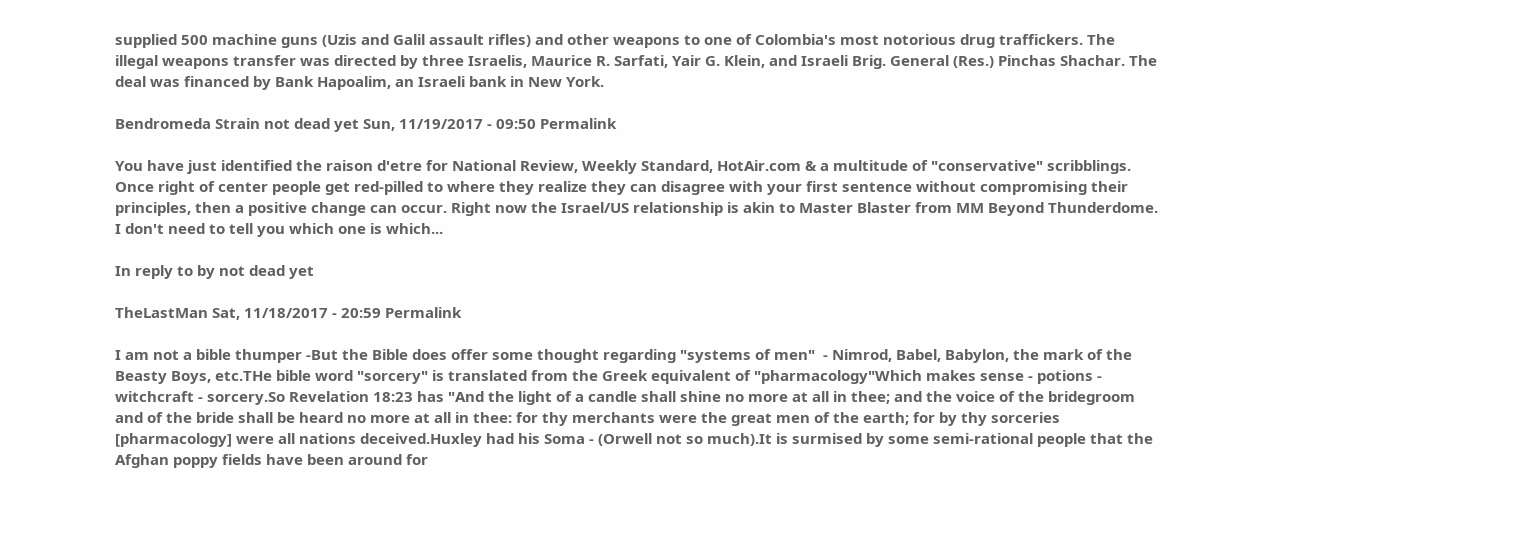supplied 500 machine guns (Uzis and Galil assault rifles) and other weapons to one of Colombia's most notorious drug traffickers. The illegal weapons transfer was directed by three Israelis, Maurice R. Sarfati, Yair G. Klein, and Israeli Brig. General (Res.) Pinchas Shachar. The deal was financed by Bank Hapoalim, an Israeli bank in New York.

Bendromeda Strain not dead yet Sun, 11/19/2017 - 09:50 Permalink

You have just identified the raison d'etre for National Review, Weekly Standard, HotAir.com & a multitude of "conservative" scribblings. Once right of center people get red-pilled to where they realize they can disagree with your first sentence without compromising their principles, then a positive change can occur. Right now the Israel/US relationship is akin to Master Blaster from MM Beyond Thunderdome. I don't need to tell you which one is which...

In reply to by not dead yet

TheLastMan Sat, 11/18/2017 - 20:59 Permalink

I am not a bible thumper -But the Bible does offer some thought regarding "systems of men"  - Nimrod, Babel, Babylon, the mark of the Beasty Boys, etc.THe bible word "sorcery" is translated from the Greek equivalent of "pharmacology"Which makes sense - potions -  witchcraft - sorcery.So Revelation 18:23 has "And the light of a candle shall shine no more at all in thee; and the voice of the bridegroom and of the bride shall be heard no more at all in thee: for thy merchants were the great men of the earth; for by thy sorceries [pharmacology] were all nations deceived.Huxley had his Soma - (Orwell not so much).It is surmised by some semi-rational people that the Afghan poppy fields have been around for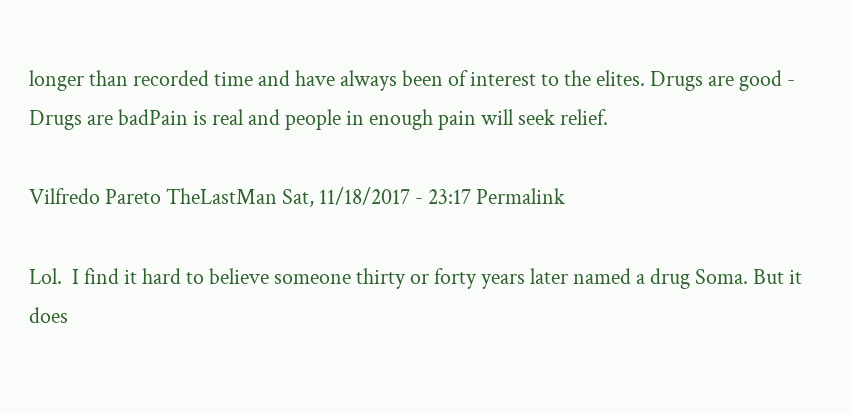longer than recorded time and have always been of interest to the elites. Drugs are good - Drugs are badPain is real and people in enough pain will seek relief.

Vilfredo Pareto TheLastMan Sat, 11/18/2017 - 23:17 Permalink

Lol.  I find it hard to believe someone thirty or forty years later named a drug Soma. But it does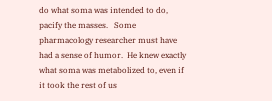do what soma was intended to do, pacify the masses.   Some pharmacology researcher must have had a sense of humor.  He knew exactly what soma was metabolized to, even if it took the rest of us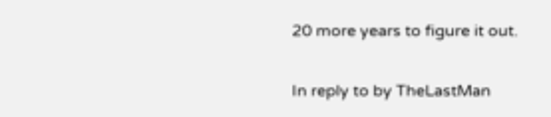20 more years to figure it out.

In reply to by TheLastMan